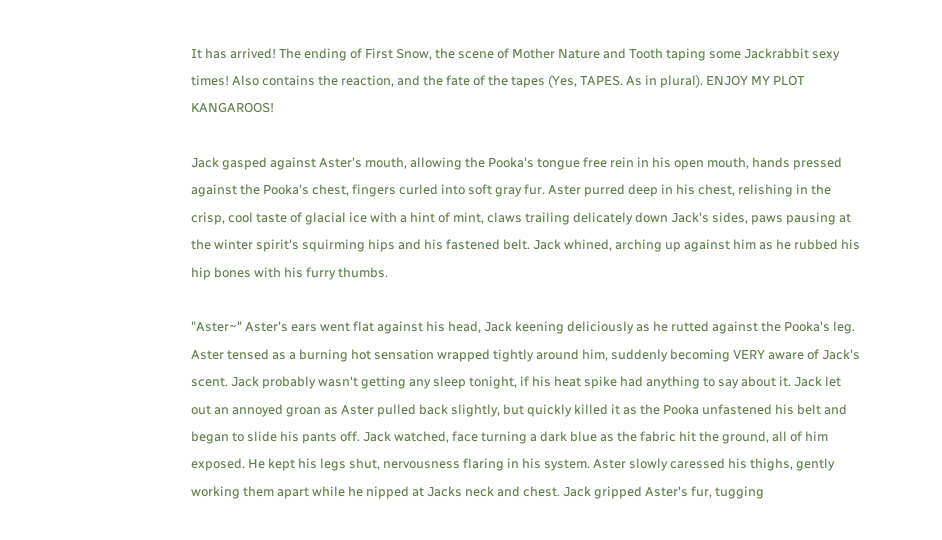It has arrived! The ending of First Snow, the scene of Mother Nature and Tooth taping some Jackrabbit sexy times! Also contains the reaction, and the fate of the tapes (Yes, TAPES. As in plural). ENJOY MY PLOT KANGAROOS!

Jack gasped against Aster's mouth, allowing the Pooka's tongue free rein in his open mouth, hands pressed against the Pooka's chest, fingers curled into soft gray fur. Aster purred deep in his chest, relishing in the crisp, cool taste of glacial ice with a hint of mint, claws trailing delicately down Jack's sides, paws pausing at the winter spirit's squirming hips and his fastened belt. Jack whined, arching up against him as he rubbed his hip bones with his furry thumbs.

"Aster~" Aster's ears went flat against his head, Jack keening deliciously as he rutted against the Pooka's leg. Aster tensed as a burning hot sensation wrapped tightly around him, suddenly becoming VERY aware of Jack's scent. Jack probably wasn't getting any sleep tonight, if his heat spike had anything to say about it. Jack let out an annoyed groan as Aster pulled back slightly, but quickly killed it as the Pooka unfastened his belt and began to slide his pants off. Jack watched, face turning a dark blue as the fabric hit the ground, all of him exposed. He kept his legs shut, nervousness flaring in his system. Aster slowly caressed his thighs, gently working them apart while he nipped at Jacks neck and chest. Jack gripped Aster's fur, tugging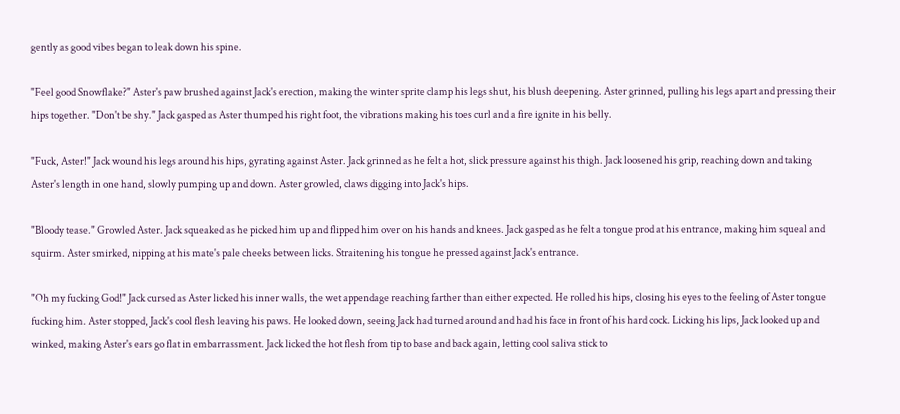gently as good vibes began to leak down his spine.

"Feel good Snowflake?" Aster's paw brushed against Jack's erection, making the winter sprite clamp his legs shut, his blush deepening. Aster grinned, pulling his legs apart and pressing their hips together. "Don't be shy." Jack gasped as Aster thumped his right foot, the vibrations making his toes curl and a fire ignite in his belly.

"Fuck, Aster!" Jack wound his legs around his hips, gyrating against Aster. Jack grinned as he felt a hot, slick pressure against his thigh. Jack loosened his grip, reaching down and taking Aster's length in one hand, slowly pumping up and down. Aster growled, claws digging into Jack's hips.

"Bloody tease." Growled Aster. Jack squeaked as he picked him up and flipped him over on his hands and knees. Jack gasped as he felt a tongue prod at his entrance, making him squeal and squirm. Aster smirked, nipping at his mate's pale cheeks between licks. Straitening his tongue he pressed against Jack's entrance.

"Oh my fucking God!" Jack cursed as Aster licked his inner walls, the wet appendage reaching farther than either expected. He rolled his hips, closing his eyes to the feeling of Aster tongue fucking him. Aster stopped, Jack's cool flesh leaving his paws. He looked down, seeing Jack had turned around and had his face in front of his hard cock. Licking his lips, Jack looked up and winked, making Aster's ears go flat in embarrassment. Jack licked the hot flesh from tip to base and back again, letting cool saliva stick to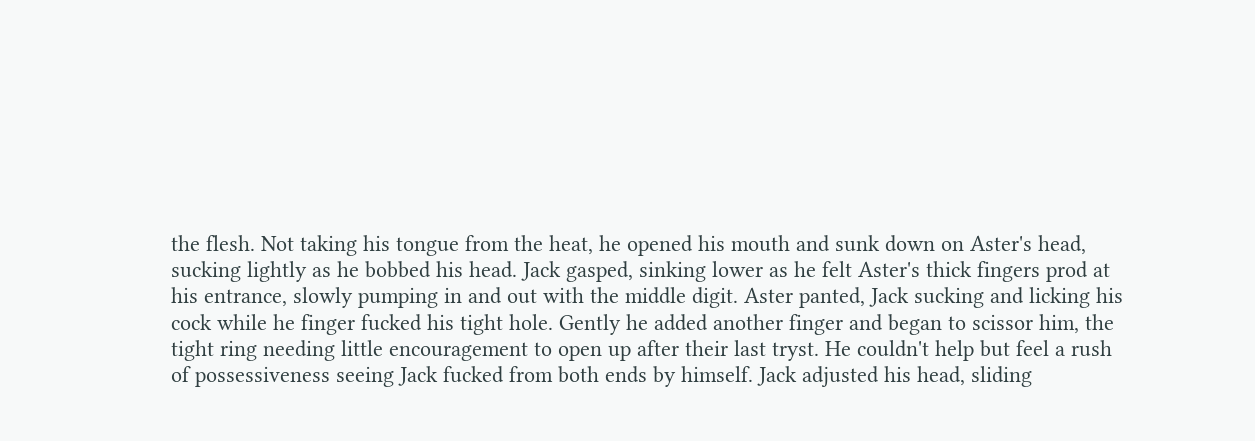the flesh. Not taking his tongue from the heat, he opened his mouth and sunk down on Aster's head, sucking lightly as he bobbed his head. Jack gasped, sinking lower as he felt Aster's thick fingers prod at his entrance, slowly pumping in and out with the middle digit. Aster panted, Jack sucking and licking his cock while he finger fucked his tight hole. Gently he added another finger and began to scissor him, the tight ring needing little encouragement to open up after their last tryst. He couldn't help but feel a rush of possessiveness seeing Jack fucked from both ends by himself. Jack adjusted his head, sliding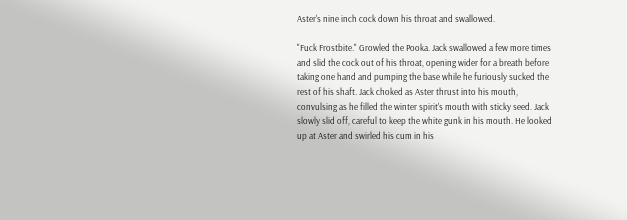Aster's nine inch cock down his throat and swallowed.

"Fuck Frostbite." Growled the Pooka. Jack swallowed a few more times and slid the cock out of his throat, opening wider for a breath before taking one hand and pumping the base while he furiously sucked the rest of his shaft. Jack choked as Aster thrust into his mouth, convulsing as he filled the winter spirit's mouth with sticky seed. Jack slowly slid off, careful to keep the white gunk in his mouth. He looked up at Aster and swirled his cum in his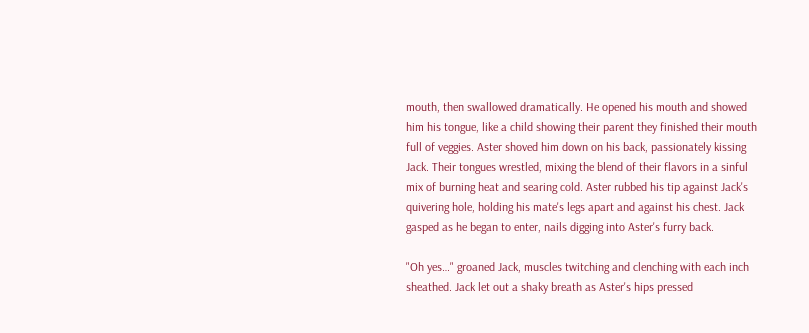mouth, then swallowed dramatically. He opened his mouth and showed him his tongue, like a child showing their parent they finished their mouth full of veggies. Aster shoved him down on his back, passionately kissing Jack. Their tongues wrestled, mixing the blend of their flavors in a sinful mix of burning heat and searing cold. Aster rubbed his tip against Jack's quivering hole, holding his mate's legs apart and against his chest. Jack gasped as he began to enter, nails digging into Aster's furry back.

"Oh yes…" groaned Jack, muscles twitching and clenching with each inch sheathed. Jack let out a shaky breath as Aster's hips pressed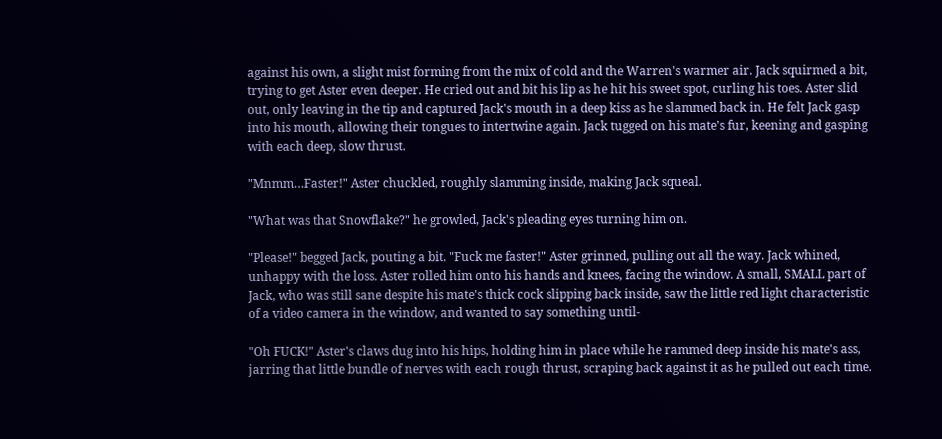against his own, a slight mist forming from the mix of cold and the Warren's warmer air. Jack squirmed a bit, trying to get Aster even deeper. He cried out and bit his lip as he hit his sweet spot, curling his toes. Aster slid out, only leaving in the tip and captured Jack's mouth in a deep kiss as he slammed back in. He felt Jack gasp into his mouth, allowing their tongues to intertwine again. Jack tugged on his mate's fur, keening and gasping with each deep, slow thrust.

"Mnmm…Faster!" Aster chuckled, roughly slamming inside, making Jack squeal.

"What was that Snowflake?" he growled, Jack's pleading eyes turning him on.

"Please!" begged Jack, pouting a bit. "Fuck me faster!" Aster grinned, pulling out all the way. Jack whined, unhappy with the loss. Aster rolled him onto his hands and knees, facing the window. A small, SMALL part of Jack, who was still sane despite his mate's thick cock slipping back inside, saw the little red light characteristic of a video camera in the window, and wanted to say something until-

"Oh FUCK!" Aster's claws dug into his hips, holding him in place while he rammed deep inside his mate's ass, jarring that little bundle of nerves with each rough thrust, scraping back against it as he pulled out each time.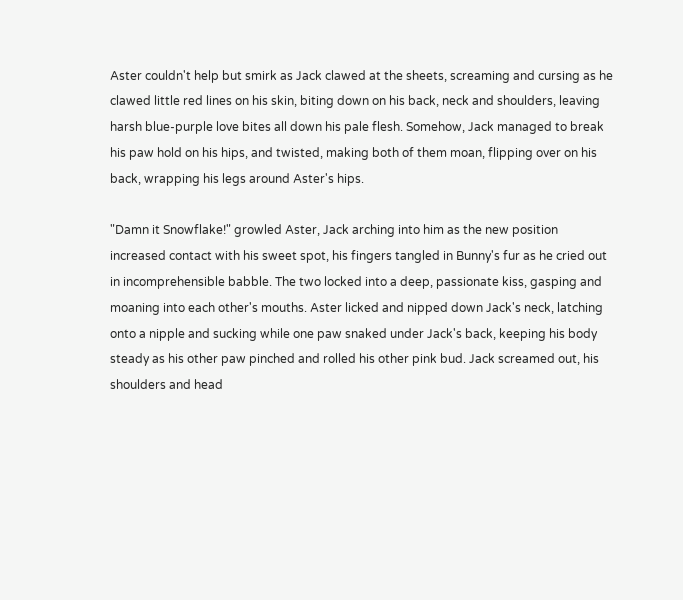Aster couldn't help but smirk as Jack clawed at the sheets, screaming and cursing as he clawed little red lines on his skin, biting down on his back, neck and shoulders, leaving harsh blue-purple love bites all down his pale flesh. Somehow, Jack managed to break his paw hold on his hips, and twisted, making both of them moan, flipping over on his back, wrapping his legs around Aster's hips.

"Damn it Snowflake!" growled Aster, Jack arching into him as the new position increased contact with his sweet spot, his fingers tangled in Bunny's fur as he cried out in incomprehensible babble. The two locked into a deep, passionate kiss, gasping and moaning into each other's mouths. Aster licked and nipped down Jack's neck, latching onto a nipple and sucking while one paw snaked under Jack's back, keeping his body steady as his other paw pinched and rolled his other pink bud. Jack screamed out, his shoulders and head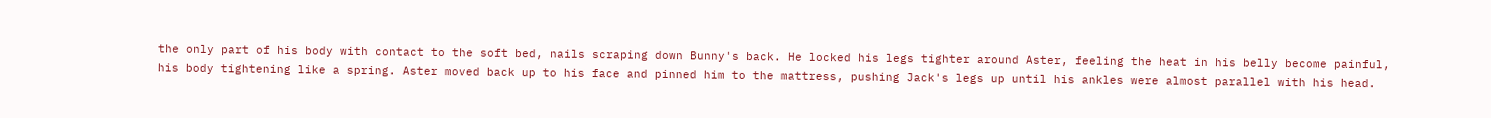the only part of his body with contact to the soft bed, nails scraping down Bunny's back. He locked his legs tighter around Aster, feeling the heat in his belly become painful, his body tightening like a spring. Aster moved back up to his face and pinned him to the mattress, pushing Jack's legs up until his ankles were almost parallel with his head.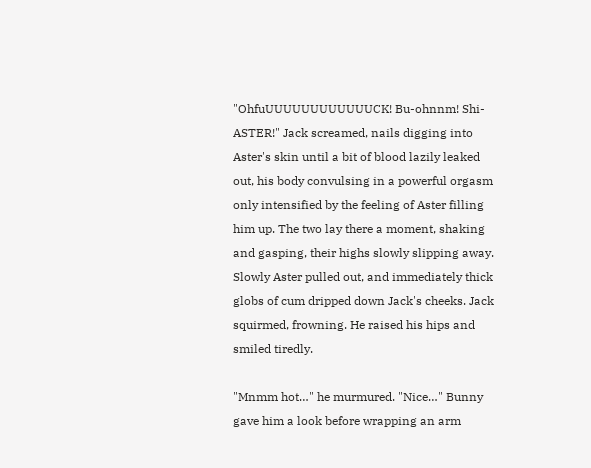"OhfuUUUUUUUUUUUUCK! Bu-ohnnm! Shi-ASTER!" Jack screamed, nails digging into Aster's skin until a bit of blood lazily leaked out, his body convulsing in a powerful orgasm only intensified by the feeling of Aster filling him up. The two lay there a moment, shaking and gasping, their highs slowly slipping away. Slowly Aster pulled out, and immediately thick globs of cum dripped down Jack's cheeks. Jack squirmed, frowning. He raised his hips and smiled tiredly.

"Mnmm hot…" he murmured. "Nice…" Bunny gave him a look before wrapping an arm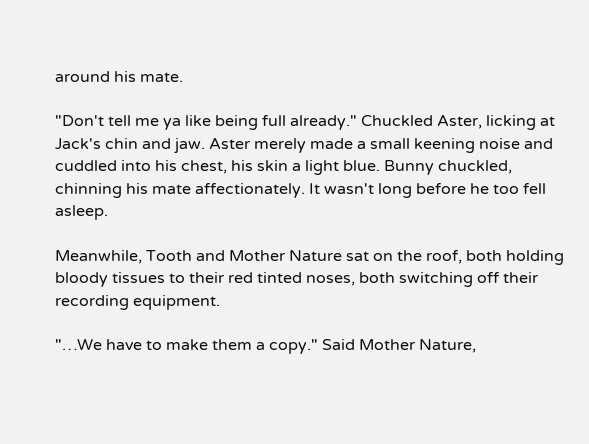around his mate.

"Don't tell me ya like being full already." Chuckled Aster, licking at Jack's chin and jaw. Aster merely made a small keening noise and cuddled into his chest, his skin a light blue. Bunny chuckled, chinning his mate affectionately. It wasn't long before he too fell asleep.

Meanwhile, Tooth and Mother Nature sat on the roof, both holding bloody tissues to their red tinted noses, both switching off their recording equipment.

"…We have to make them a copy." Said Mother Nature,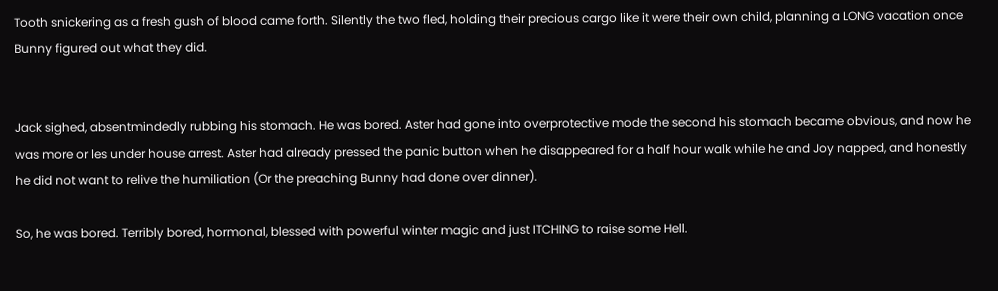Tooth snickering as a fresh gush of blood came forth. Silently the two fled, holding their precious cargo like it were their own child, planning a LONG vacation once Bunny figured out what they did.


Jack sighed, absentmindedly rubbing his stomach. He was bored. Aster had gone into overprotective mode the second his stomach became obvious, and now he was more or les under house arrest. Aster had already pressed the panic button when he disappeared for a half hour walk while he and Joy napped, and honestly he did not want to relive the humiliation (Or the preaching Bunny had done over dinner).

So, he was bored. Terribly bored, hormonal, blessed with powerful winter magic and just ITCHING to raise some Hell.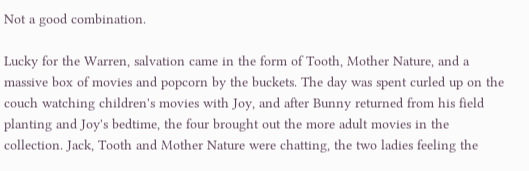Not a good combination.

Lucky for the Warren, salvation came in the form of Tooth, Mother Nature, and a massive box of movies and popcorn by the buckets. The day was spent curled up on the couch watching children's movies with Joy, and after Bunny returned from his field planting and Joy's bedtime, the four brought out the more adult movies in the collection. Jack, Tooth and Mother Nature were chatting, the two ladies feeling the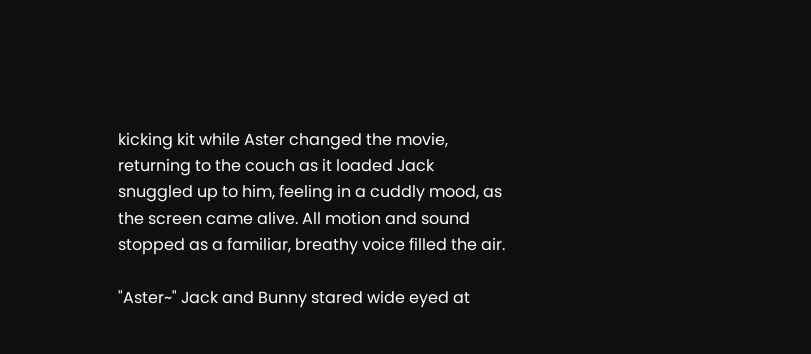kicking kit while Aster changed the movie, returning to the couch as it loaded Jack snuggled up to him, feeling in a cuddly mood, as the screen came alive. All motion and sound stopped as a familiar, breathy voice filled the air.

"Aster~" Jack and Bunny stared wide eyed at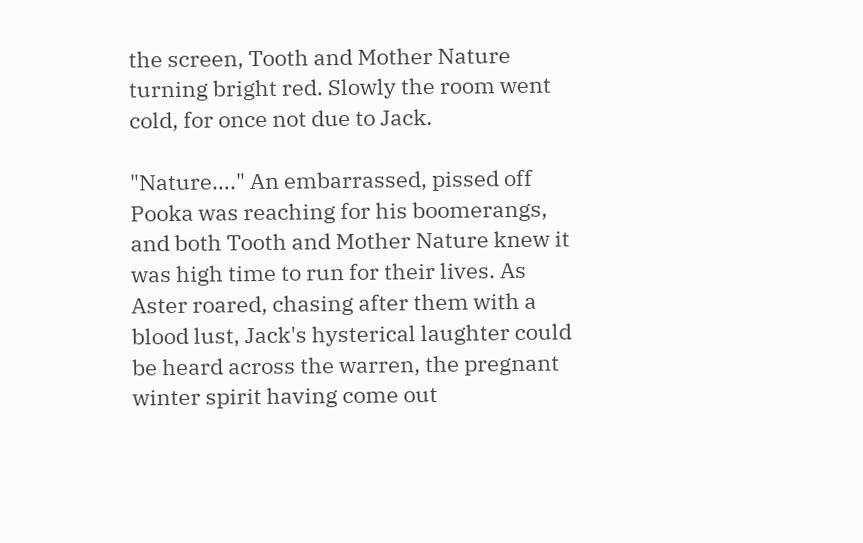the screen, Tooth and Mother Nature turning bright red. Slowly the room went cold, for once not due to Jack.

"Nature…." An embarrassed, pissed off Pooka was reaching for his boomerangs, and both Tooth and Mother Nature knew it was high time to run for their lives. As Aster roared, chasing after them with a blood lust, Jack's hysterical laughter could be heard across the warren, the pregnant winter spirit having come out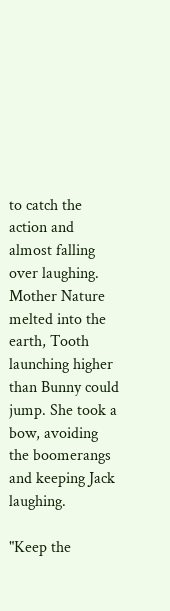to catch the action and almost falling over laughing. Mother Nature melted into the earth, Tooth launching higher than Bunny could jump. She took a bow, avoiding the boomerangs and keeping Jack laughing.

"Keep the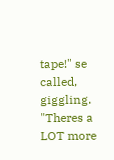tape!" se called, giggling. "Theres a LOT more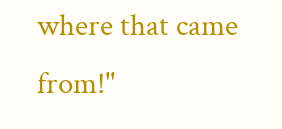where that came from!"